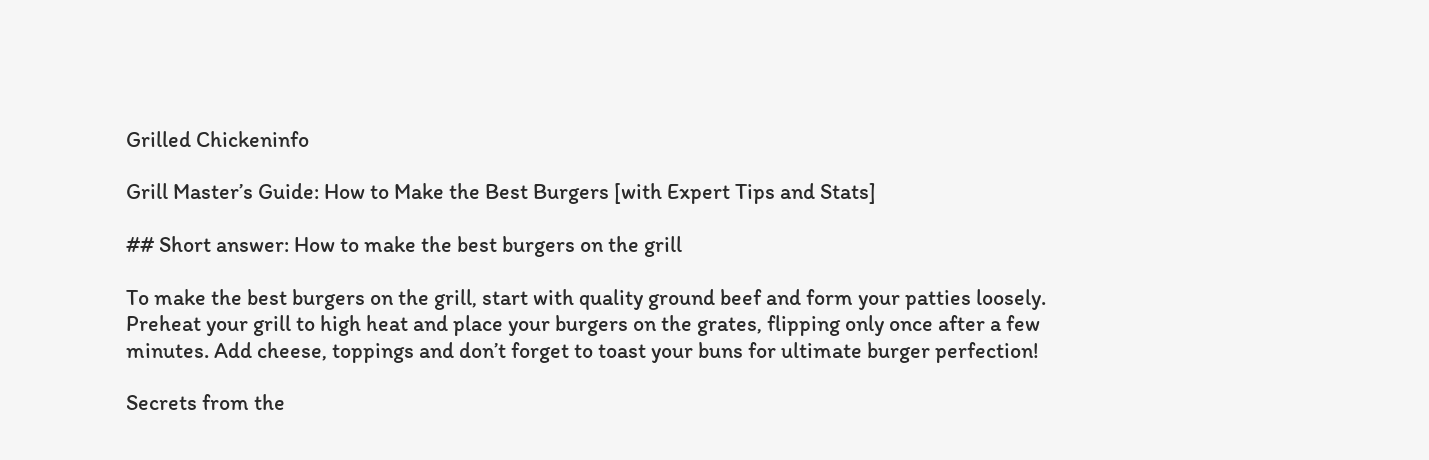Grilled Chickeninfo

Grill Master’s Guide: How to Make the Best Burgers [with Expert Tips and Stats]

## Short answer: How to make the best burgers on the grill

To make the best burgers on the grill, start with quality ground beef and form your patties loosely. Preheat your grill to high heat and place your burgers on the grates, flipping only once after a few minutes. Add cheese, toppings and don’t forget to toast your buns for ultimate burger perfection!

Secrets from the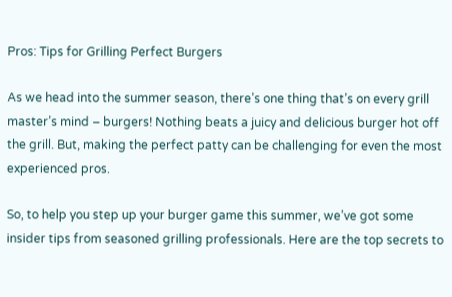Pros: Tips for Grilling Perfect Burgers

As we head into the summer season, there’s one thing that’s on every grill master’s mind – burgers! Nothing beats a juicy and delicious burger hot off the grill. But, making the perfect patty can be challenging for even the most experienced pros.

So, to help you step up your burger game this summer, we’ve got some insider tips from seasoned grilling professionals. Here are the top secrets to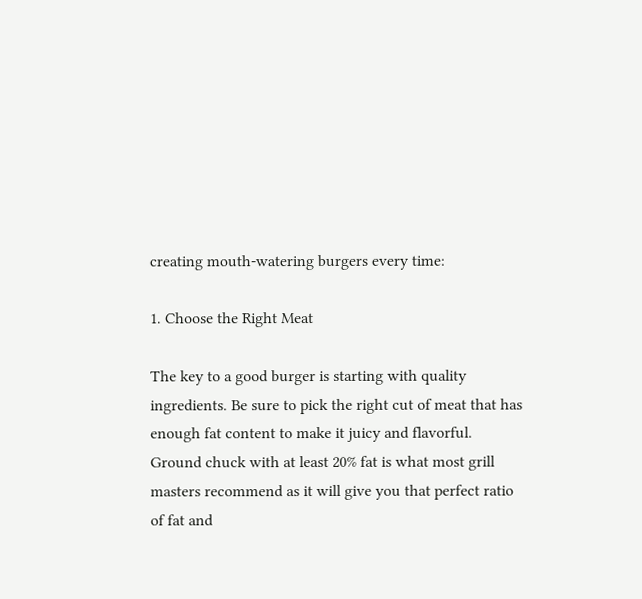creating mouth-watering burgers every time:

1. Choose the Right Meat

The key to a good burger is starting with quality ingredients. Be sure to pick the right cut of meat that has enough fat content to make it juicy and flavorful. Ground chuck with at least 20% fat is what most grill masters recommend as it will give you that perfect ratio of fat and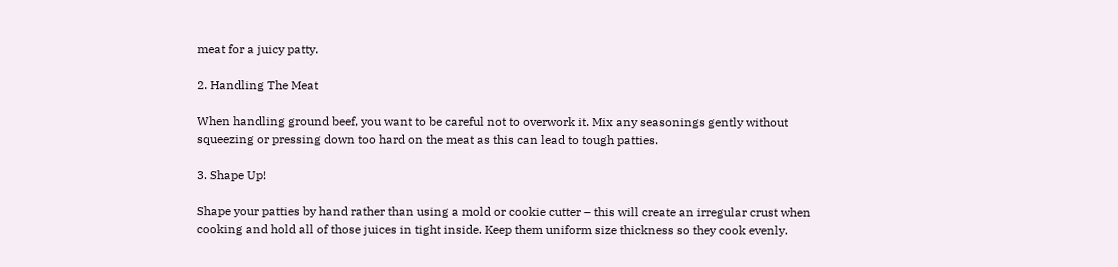meat for a juicy patty.

2. Handling The Meat

When handling ground beef, you want to be careful not to overwork it. Mix any seasonings gently without squeezing or pressing down too hard on the meat as this can lead to tough patties.

3. Shape Up!

Shape your patties by hand rather than using a mold or cookie cutter – this will create an irregular crust when cooking and hold all of those juices in tight inside. Keep them uniform size thickness so they cook evenly.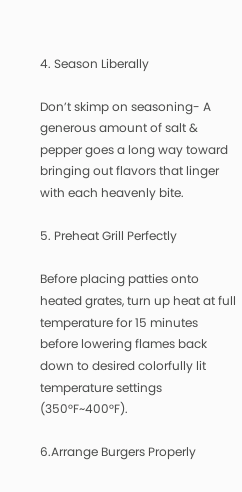4. Season Liberally

Don’t skimp on seasoning- A generous amount of salt & pepper goes a long way toward bringing out flavors that linger with each heavenly bite.

5. Preheat Grill Perfectly

Before placing patties onto heated grates, turn up heat at full temperature for 15 minutes before lowering flames back down to desired colorfully lit temperature settings (350°F~400°F).

6.Arrange Burgers Properly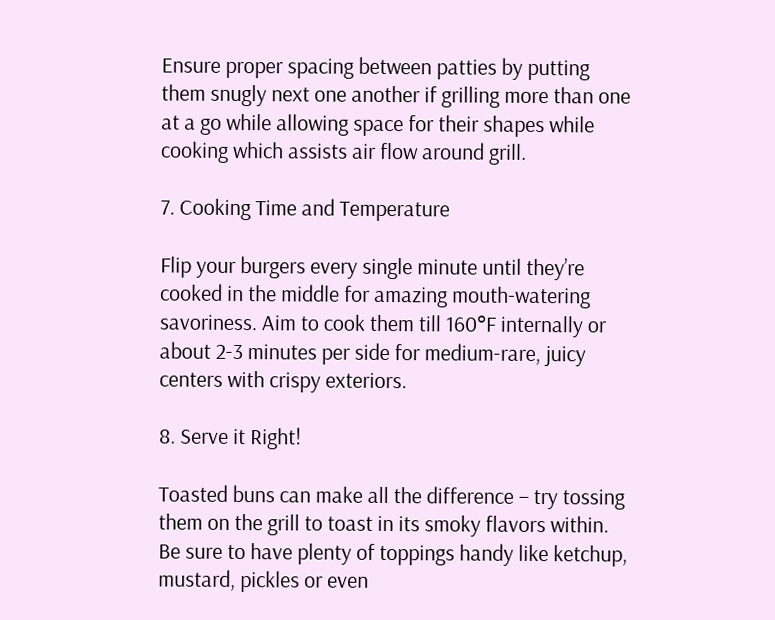Ensure proper spacing between patties by putting them snugly next one another if grilling more than one at a go while allowing space for their shapes while cooking which assists air flow around grill.

7. Cooking Time and Temperature

Flip your burgers every single minute until they’re cooked in the middle for amazing mouth-watering savoriness. Aim to cook them till 160°F internally or about 2-3 minutes per side for medium-rare, juicy centers with crispy exteriors.

8. Serve it Right!

Toasted buns can make all the difference – try tossing them on the grill to toast in its smoky flavors within. Be sure to have plenty of toppings handy like ketchup, mustard, pickles or even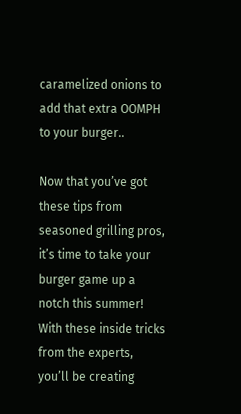caramelized onions to add that extra OOMPH to your burger..

Now that you’ve got these tips from seasoned grilling pros, it’s time to take your burger game up a notch this summer! With these inside tricks from the experts, you’ll be creating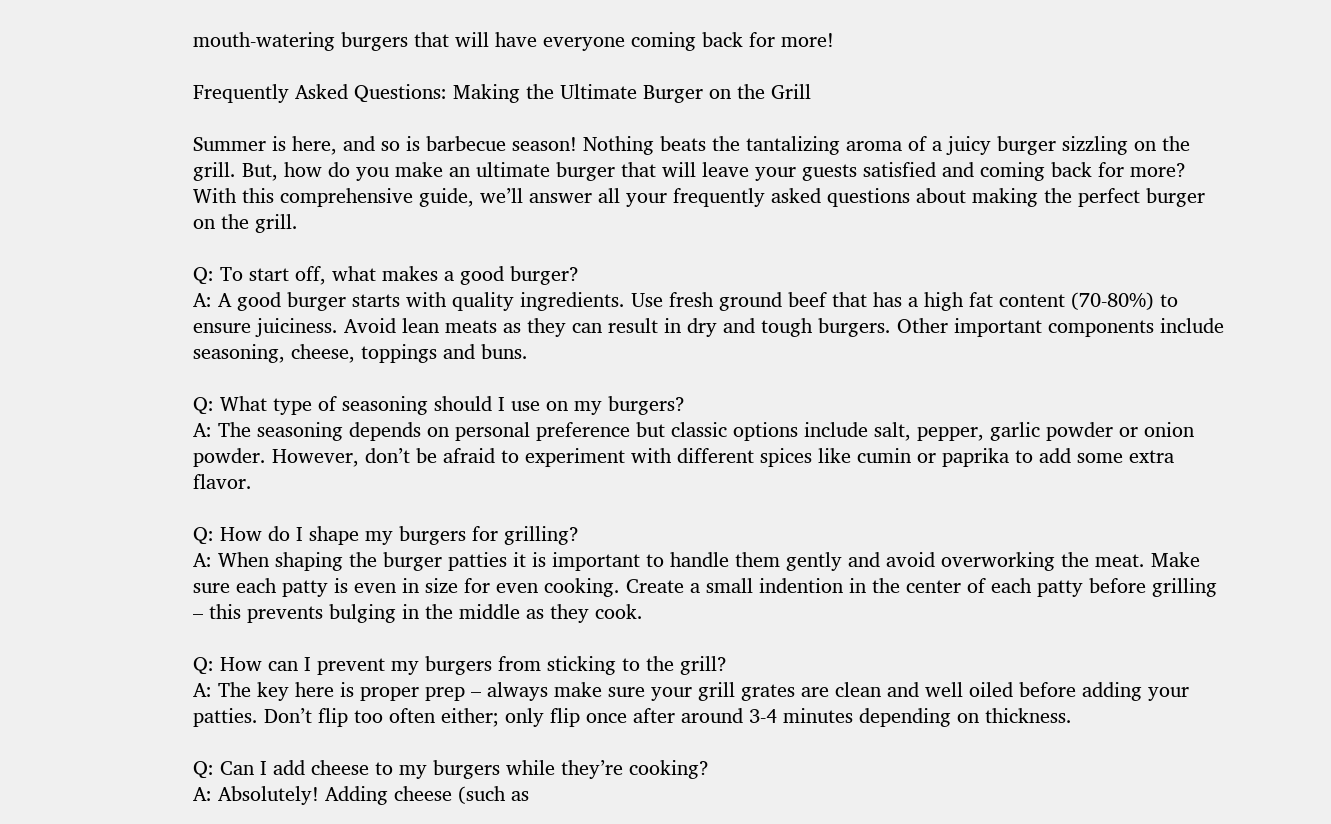mouth-watering burgers that will have everyone coming back for more!

Frequently Asked Questions: Making the Ultimate Burger on the Grill

Summer is here, and so is barbecue season! Nothing beats the tantalizing aroma of a juicy burger sizzling on the grill. But, how do you make an ultimate burger that will leave your guests satisfied and coming back for more? With this comprehensive guide, we’ll answer all your frequently asked questions about making the perfect burger on the grill.

Q: To start off, what makes a good burger?
A: A good burger starts with quality ingredients. Use fresh ground beef that has a high fat content (70-80%) to ensure juiciness. Avoid lean meats as they can result in dry and tough burgers. Other important components include seasoning, cheese, toppings and buns.

Q: What type of seasoning should I use on my burgers?
A: The seasoning depends on personal preference but classic options include salt, pepper, garlic powder or onion powder. However, don’t be afraid to experiment with different spices like cumin or paprika to add some extra flavor.

Q: How do I shape my burgers for grilling?
A: When shaping the burger patties it is important to handle them gently and avoid overworking the meat. Make sure each patty is even in size for even cooking. Create a small indention in the center of each patty before grilling – this prevents bulging in the middle as they cook.

Q: How can I prevent my burgers from sticking to the grill?
A: The key here is proper prep – always make sure your grill grates are clean and well oiled before adding your patties. Don’t flip too often either; only flip once after around 3-4 minutes depending on thickness.

Q: Can I add cheese to my burgers while they’re cooking?
A: Absolutely! Adding cheese (such as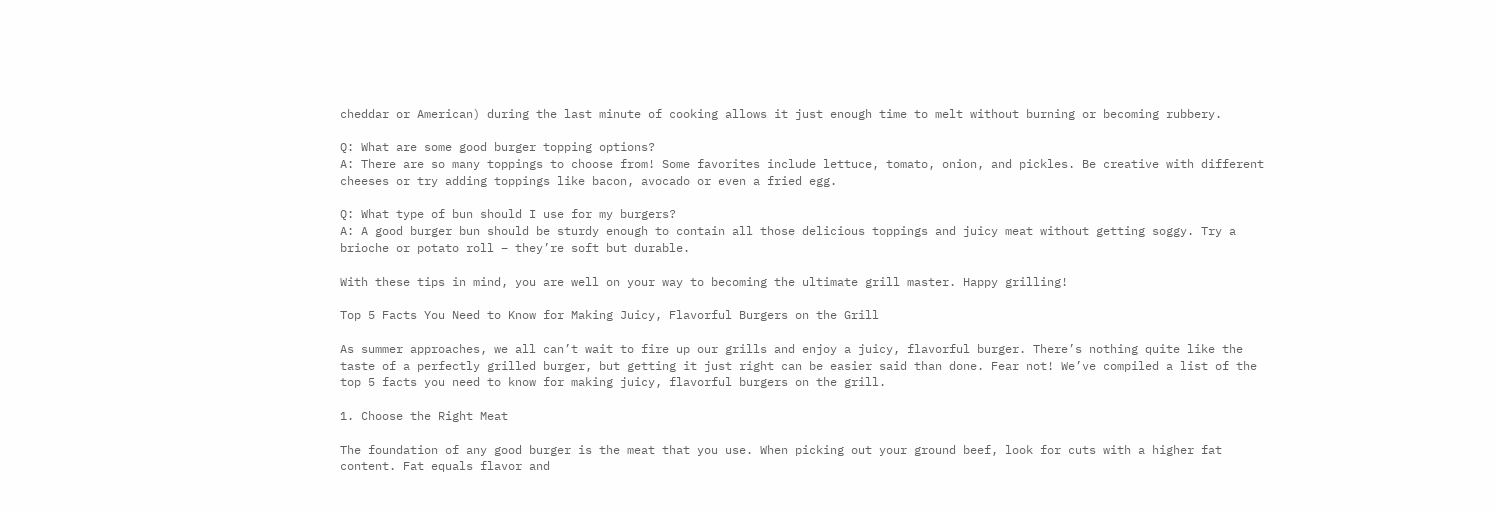cheddar or American) during the last minute of cooking allows it just enough time to melt without burning or becoming rubbery.

Q: What are some good burger topping options?
A: There are so many toppings to choose from! Some favorites include lettuce, tomato, onion, and pickles. Be creative with different cheeses or try adding toppings like bacon, avocado or even a fried egg.

Q: What type of bun should I use for my burgers?
A: A good burger bun should be sturdy enough to contain all those delicious toppings and juicy meat without getting soggy. Try a brioche or potato roll – they’re soft but durable.

With these tips in mind, you are well on your way to becoming the ultimate grill master. Happy grilling!

Top 5 Facts You Need to Know for Making Juicy, Flavorful Burgers on the Grill

As summer approaches, we all can’t wait to fire up our grills and enjoy a juicy, flavorful burger. There’s nothing quite like the taste of a perfectly grilled burger, but getting it just right can be easier said than done. Fear not! We’ve compiled a list of the top 5 facts you need to know for making juicy, flavorful burgers on the grill.

1. Choose the Right Meat

The foundation of any good burger is the meat that you use. When picking out your ground beef, look for cuts with a higher fat content. Fat equals flavor and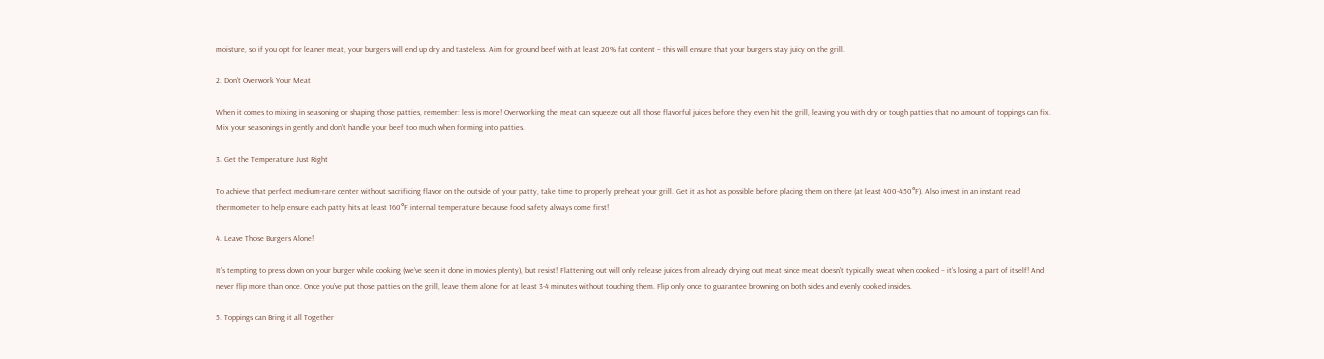moisture, so if you opt for leaner meat, your burgers will end up dry and tasteless. Aim for ground beef with at least 20% fat content – this will ensure that your burgers stay juicy on the grill.

2. Don’t Overwork Your Meat

When it comes to mixing in seasoning or shaping those patties, remember: less is more! Overworking the meat can squeeze out all those flavorful juices before they even hit the grill, leaving you with dry or tough patties that no amount of toppings can fix. Mix your seasonings in gently and don’t handle your beef too much when forming into patties.

3. Get the Temperature Just Right

To achieve that perfect medium-rare center without sacrificing flavor on the outside of your patty, take time to properly preheat your grill. Get it as hot as possible before placing them on there (at least 400-450°F). Also invest in an instant read thermometer to help ensure each patty hits at least 160°F internal temperature because food safety always come first!

4. Leave Those Burgers Alone!

It’s tempting to press down on your burger while cooking (we’ve seen it done in movies plenty), but resist! Flattening out will only release juices from already drying out meat since meat doesn’t typically sweat when cooked – it’s losing a part of itself! And never flip more than once. Once you’ve put those patties on the grill, leave them alone for at least 3-4 minutes without touching them. Flip only once to guarantee browning on both sides and evenly cooked insides.

5. Toppings can Bring it all Together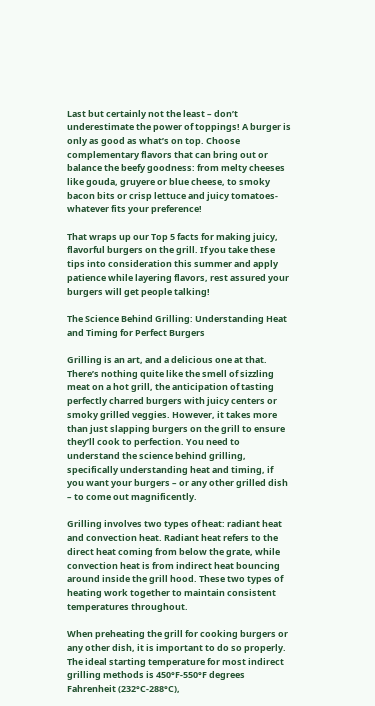Last but certainly not the least – don’t underestimate the power of toppings! A burger is only as good as what’s on top. Choose complementary flavors that can bring out or balance the beefy goodness: from melty cheeses like gouda, gruyere or blue cheese, to smoky bacon bits or crisp lettuce and juicy tomatoes- whatever fits your preference!

That wraps up our Top 5 facts for making juicy, flavorful burgers on the grill. If you take these tips into consideration this summer and apply patience while layering flavors, rest assured your burgers will get people talking!

The Science Behind Grilling: Understanding Heat and Timing for Perfect Burgers

Grilling is an art, and a delicious one at that. There’s nothing quite like the smell of sizzling meat on a hot grill, the anticipation of tasting perfectly charred burgers with juicy centers or smoky grilled veggies. However, it takes more than just slapping burgers on the grill to ensure they’ll cook to perfection. You need to understand the science behind grilling, specifically understanding heat and timing, if you want your burgers – or any other grilled dish – to come out magnificently.

Grilling involves two types of heat: radiant heat and convection heat. Radiant heat refers to the direct heat coming from below the grate, while convection heat is from indirect heat bouncing around inside the grill hood. These two types of heating work together to maintain consistent temperatures throughout.

When preheating the grill for cooking burgers or any other dish, it is important to do so properly. The ideal starting temperature for most indirect grilling methods is 450°F-550°F degrees Fahrenheit (232°C-288°C),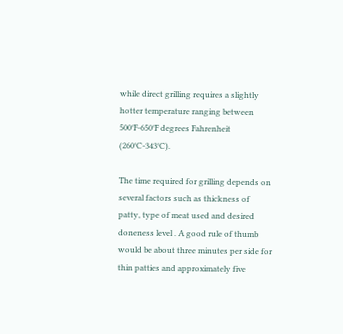while direct grilling requires a slightly hotter temperature ranging between 500°F-650°F degrees Fahrenheit (260°C-343°C).

The time required for grilling depends on several factors such as thickness of patty, type of meat used and desired doneness level . A good rule of thumb would be about three minutes per side for thin patties and approximately five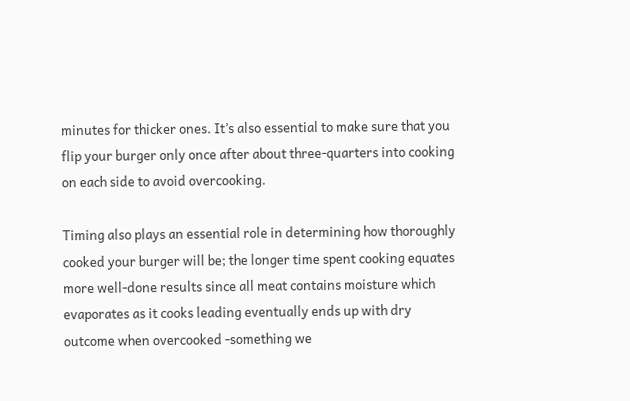minutes for thicker ones. It’s also essential to make sure that you flip your burger only once after about three-quarters into cooking on each side to avoid overcooking.

Timing also plays an essential role in determining how thoroughly cooked your burger will be; the longer time spent cooking equates more well-done results since all meat contains moisture which evaporates as it cooks leading eventually ends up with dry outcome when overcooked -something we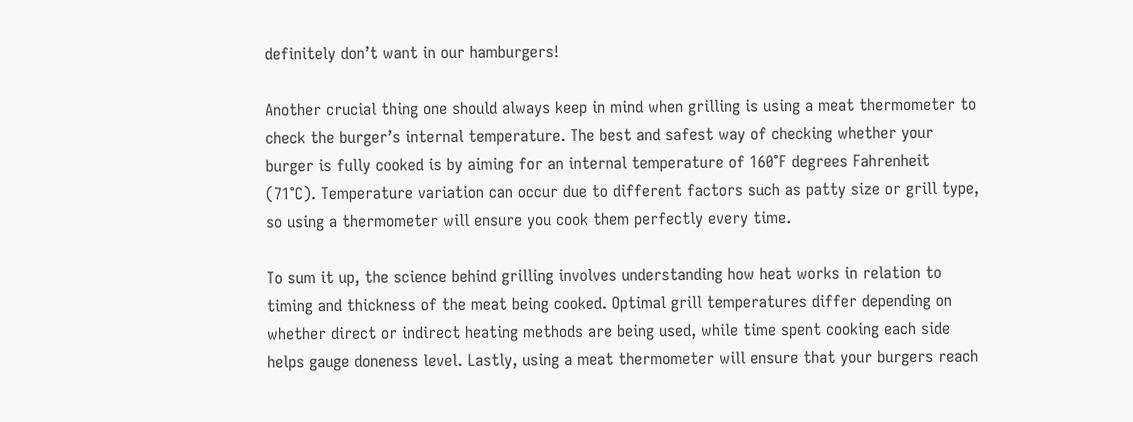definitely don’t want in our hamburgers!

Another crucial thing one should always keep in mind when grilling is using a meat thermometer to check the burger’s internal temperature. The best and safest way of checking whether your burger is fully cooked is by aiming for an internal temperature of 160°F degrees Fahrenheit (71°C). Temperature variation can occur due to different factors such as patty size or grill type, so using a thermometer will ensure you cook them perfectly every time.

To sum it up, the science behind grilling involves understanding how heat works in relation to timing and thickness of the meat being cooked. Optimal grill temperatures differ depending on whether direct or indirect heating methods are being used, while time spent cooking each side helps gauge doneness level. Lastly, using a meat thermometer will ensure that your burgers reach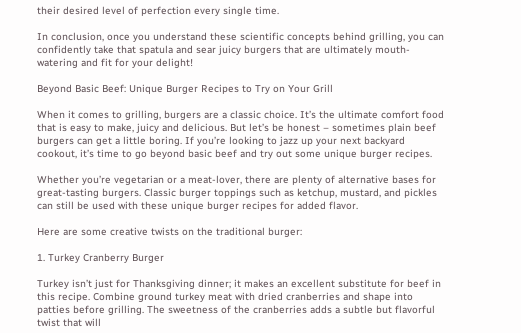their desired level of perfection every single time.

In conclusion, once you understand these scientific concepts behind grilling, you can confidently take that spatula and sear juicy burgers that are ultimately mouth-watering and fit for your delight!

Beyond Basic Beef: Unique Burger Recipes to Try on Your Grill

When it comes to grilling, burgers are a classic choice. It’s the ultimate comfort food that is easy to make, juicy and delicious. But let’s be honest – sometimes plain beef burgers can get a little boring. If you’re looking to jazz up your next backyard cookout, it’s time to go beyond basic beef and try out some unique burger recipes.

Whether you’re vegetarian or a meat-lover, there are plenty of alternative bases for great-tasting burgers. Classic burger toppings such as ketchup, mustard, and pickles can still be used with these unique burger recipes for added flavor.

Here are some creative twists on the traditional burger:

1. Turkey Cranberry Burger

Turkey isn’t just for Thanksgiving dinner; it makes an excellent substitute for beef in this recipe. Combine ground turkey meat with dried cranberries and shape into patties before grilling. The sweetness of the cranberries adds a subtle but flavorful twist that will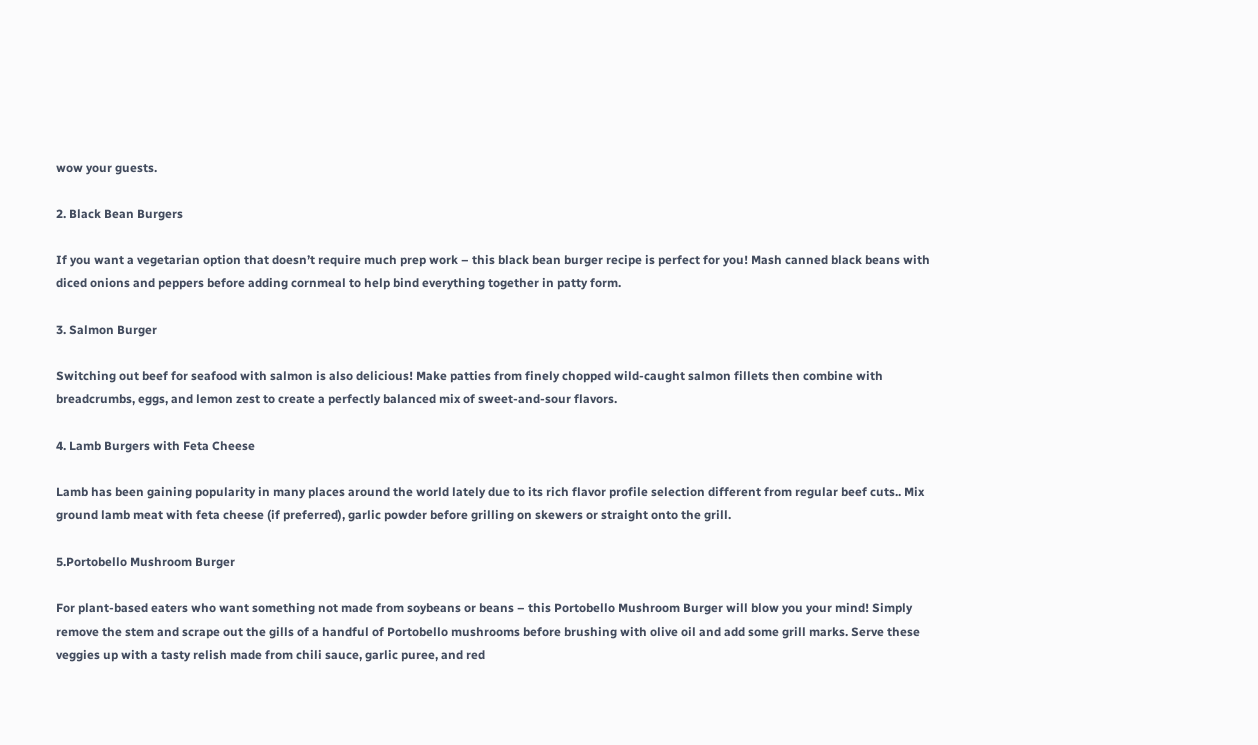wow your guests.

2. Black Bean Burgers

If you want a vegetarian option that doesn’t require much prep work – this black bean burger recipe is perfect for you! Mash canned black beans with diced onions and peppers before adding cornmeal to help bind everything together in patty form.

3. Salmon Burger

Switching out beef for seafood with salmon is also delicious! Make patties from finely chopped wild-caught salmon fillets then combine with breadcrumbs, eggs, and lemon zest to create a perfectly balanced mix of sweet-and-sour flavors.

4. Lamb Burgers with Feta Cheese

Lamb has been gaining popularity in many places around the world lately due to its rich flavor profile selection different from regular beef cuts.. Mix ground lamb meat with feta cheese (if preferred), garlic powder before grilling on skewers or straight onto the grill.

5.Portobello Mushroom Burger

For plant-based eaters who want something not made from soybeans or beans – this Portobello Mushroom Burger will blow you your mind! Simply remove the stem and scrape out the gills of a handful of Portobello mushrooms before brushing with olive oil and add some grill marks. Serve these veggies up with a tasty relish made from chili sauce, garlic puree, and red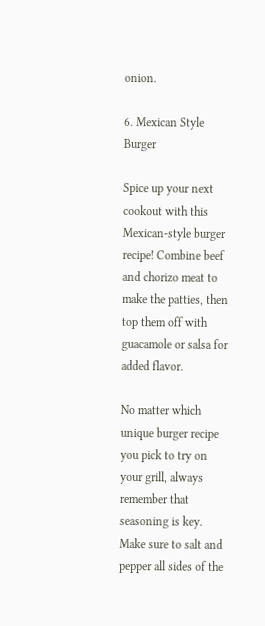onion.

6. Mexican Style Burger

Spice up your next cookout with this Mexican-style burger recipe! Combine beef and chorizo meat to make the patties, then top them off with guacamole or salsa for added flavor.

No matter which unique burger recipe you pick to try on your grill, always remember that seasoning is key. Make sure to salt and pepper all sides of the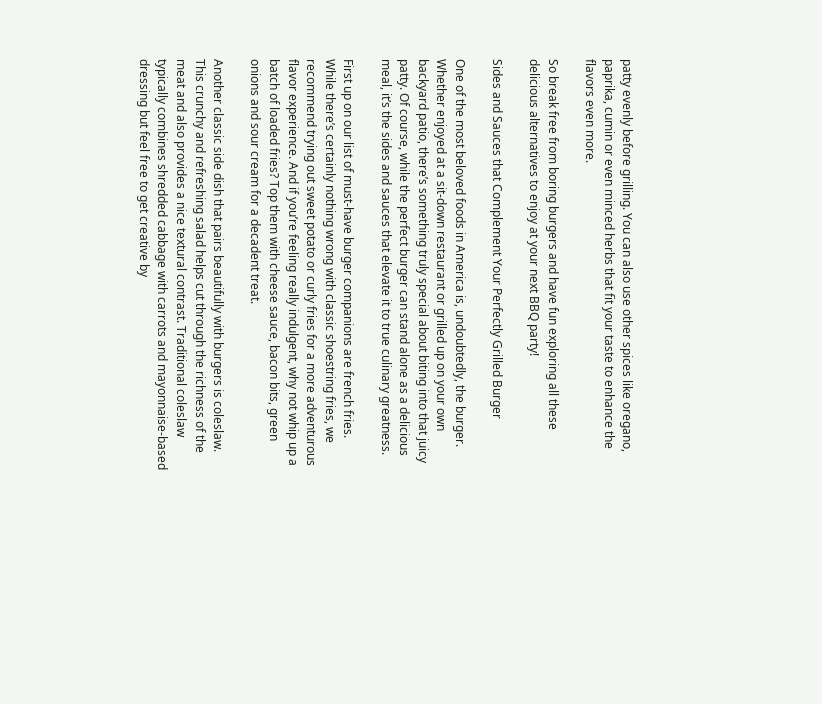patty evenly before grilling. You can also use other spices like oregano, paprika, cumin or even minced herbs that fit your taste to enhance the flavors even more.

So break free from boring burgers and have fun exploring all these delicious alternatives to enjoy at your next BBQ party!

Sides and Sauces that Complement Your Perfectly Grilled Burger

One of the most beloved foods in America is, undoubtedly, the burger. Whether enjoyed at a sit-down restaurant or grilled up on your own backyard patio, there’s something truly special about biting into that juicy patty. Of course, while the perfect burger can stand alone as a delicious meal, it’s the sides and sauces that elevate it to true culinary greatness.

First up on our list of must-have burger companions are french fries. While there’s certainly nothing wrong with classic shoestring fries, we recommend trying out sweet potato or curly fries for a more adventurous flavor experience. And if you’re feeling really indulgent, why not whip up a batch of loaded fries? Top them with cheese sauce, bacon bits, green onions and sour cream for a decadent treat.

Another classic side dish that pairs beautifully with burgers is coleslaw. This crunchy and refreshing salad helps cut through the richness of the meat and also provides a nice textural contrast. Traditional coleslaw typically combines shredded cabbage with carrots and mayonnaise-based dressing but feel free to get creative by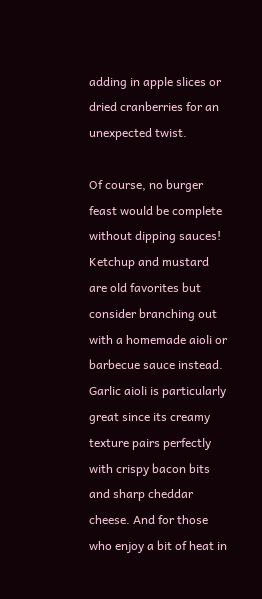adding in apple slices or dried cranberries for an unexpected twist.

Of course, no burger feast would be complete without dipping sauces! Ketchup and mustard are old favorites but consider branching out with a homemade aioli or barbecue sauce instead. Garlic aioli is particularly great since its creamy texture pairs perfectly with crispy bacon bits and sharp cheddar cheese. And for those who enjoy a bit of heat in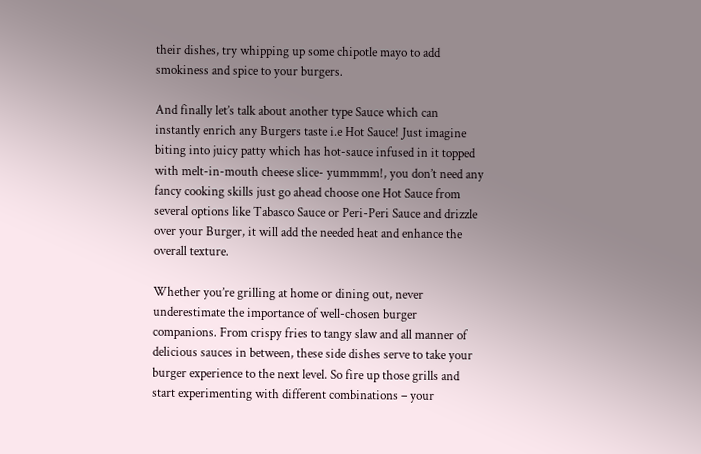their dishes, try whipping up some chipotle mayo to add smokiness and spice to your burgers.

And finally let’s talk about another type Sauce which can instantly enrich any Burgers taste i.e Hot Sauce! Just imagine biting into juicy patty which has hot-sauce infused in it topped with melt-in-mouth cheese slice- yummmm!, you don’t need any fancy cooking skills just go ahead choose one Hot Sauce from several options like Tabasco Sauce or Peri-Peri Sauce and drizzle over your Burger, it will add the needed heat and enhance the overall texture.

Whether you’re grilling at home or dining out, never underestimate the importance of well-chosen burger companions. From crispy fries to tangy slaw and all manner of delicious sauces in between, these side dishes serve to take your burger experience to the next level. So fire up those grills and start experimenting with different combinations – your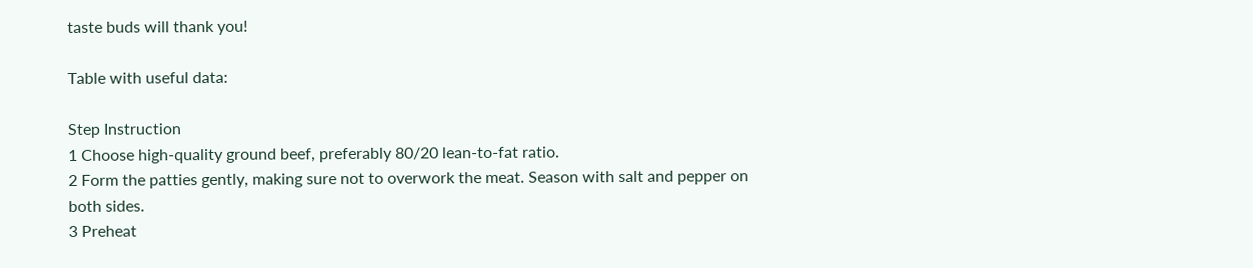taste buds will thank you!

Table with useful data:

Step Instruction
1 Choose high-quality ground beef, preferably 80/20 lean-to-fat ratio.
2 Form the patties gently, making sure not to overwork the meat. Season with salt and pepper on both sides.
3 Preheat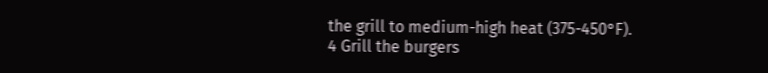the grill to medium-high heat (375-450°F).
4 Grill the burgers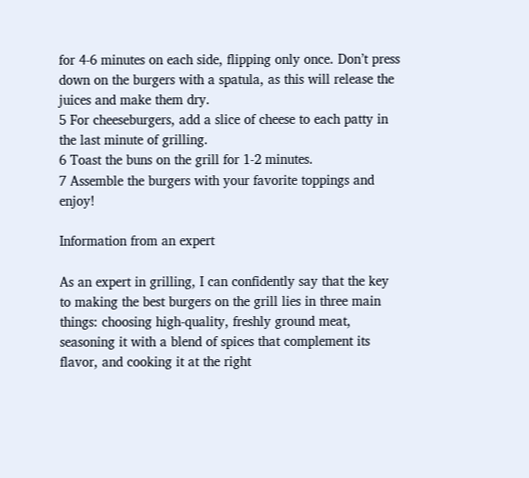for 4-6 minutes on each side, flipping only once. Don’t press down on the burgers with a spatula, as this will release the juices and make them dry.
5 For cheeseburgers, add a slice of cheese to each patty in the last minute of grilling.
6 Toast the buns on the grill for 1-2 minutes.
7 Assemble the burgers with your favorite toppings and enjoy!

Information from an expert

As an expert in grilling, I can confidently say that the key to making the best burgers on the grill lies in three main things: choosing high-quality, freshly ground meat, seasoning it with a blend of spices that complement its flavor, and cooking it at the right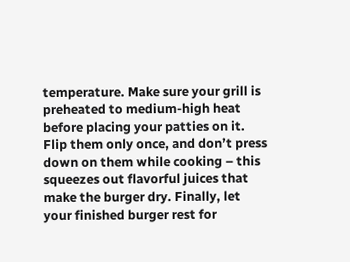temperature. Make sure your grill is preheated to medium-high heat before placing your patties on it. Flip them only once, and don’t press down on them while cooking – this squeezes out flavorful juices that make the burger dry. Finally, let your finished burger rest for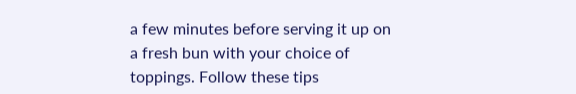a few minutes before serving it up on a fresh bun with your choice of toppings. Follow these tips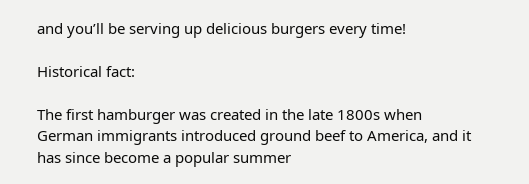and you’ll be serving up delicious burgers every time!

Historical fact:

The first hamburger was created in the late 1800s when German immigrants introduced ground beef to America, and it has since become a popular summer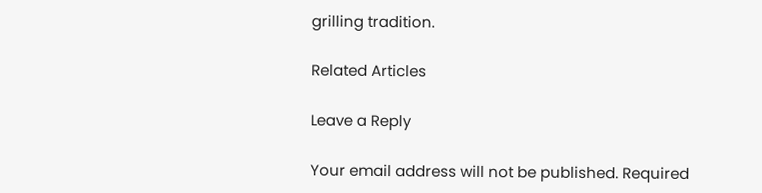grilling tradition.

Related Articles

Leave a Reply

Your email address will not be published. Required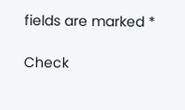fields are marked *

Check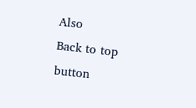Also
Back to top button